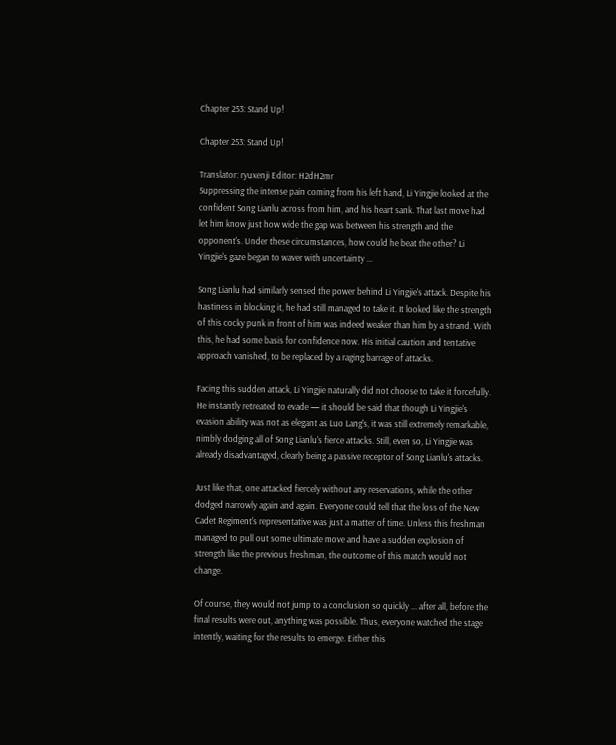Chapter 253: Stand Up!

Chapter 253: Stand Up!

Translator: ryuxenji Editor: H2dH2mr
Suppressing the intense pain coming from his left hand, Li Yingjie looked at the confident Song Lianlu across from him, and his heart sank. That last move had let him know just how wide the gap was between his strength and the opponent's. Under these circumstances, how could he beat the other? Li Yingjie's gaze began to waver with uncertainty ...

Song Lianlu had similarly sensed the power behind Li Yingjie's attack. Despite his hastiness in blocking it, he had still managed to take it. It looked like the strength of this cocky punk in front of him was indeed weaker than him by a strand. With this, he had some basis for confidence now. His initial caution and tentative approach vanished, to be replaced by a raging barrage of attacks.

Facing this sudden attack, Li Yingjie naturally did not choose to take it forcefully. He instantly retreated to evade — it should be said that though Li Yingjie's evasion ability was not as elegant as Luo Lang's, it was still extremely remarkable, nimbly dodging all of Song Lianlu's fierce attacks. Still, even so, Li Yingjie was already disadvantaged, clearly being a passive receptor of Song Lianlu's attacks.

Just like that, one attacked fiercely without any reservations, while the other dodged narrowly again and again. Everyone could tell that the loss of the New Cadet Regiment's representative was just a matter of time. Unless this freshman managed to pull out some ultimate move and have a sudden explosion of strength like the previous freshman, the outcome of this match would not change.

Of course, they would not jump to a conclusion so quickly ... after all, before the final results were out, anything was possible. Thus, everyone watched the stage intently, waiting for the results to emerge. Either this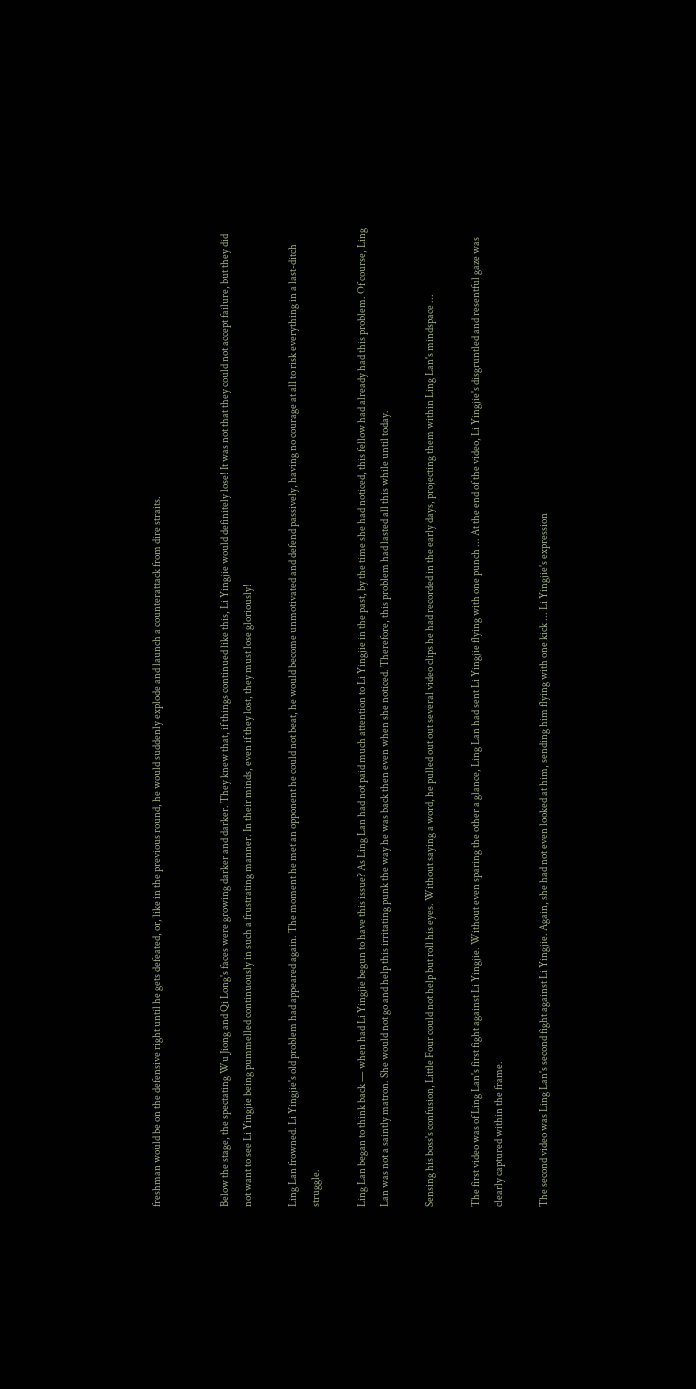freshman would be on the defensive right until he gets defeated, or, like in the previous round, he would suddenly explode and launch a counterattack from dire straits.


Below the stage, the spectating Wu Jiong and Qi Long's faces were growing darker and darker. They knew that, if things continued like this, Li Yingjie would definitely lose! It was not that they could not accept failure, but they did not want to see Li Yingjie being pummelled continuously in such a frustrating manner. In their minds, even if they lost, they must lose gloriously!

Ling Lan frowned. Li Yingjie's old problem had appeared again. The moment he met an opponent he could not beat, he would become unmotivated and defend passively, having no courage at all to risk everything in a last-ditch struggle.

Ling Lan began to think back — when had Li Yingjie begun to have this issue? As Ling Lan had not paid much attention to Li Yingjie in the past, by the time she had noticed, this fellow had already had this problem. Of course, Ling Lan was not a saintly matron. She would not go and help this irritating punk the way he was back then even when she noticed. Therefore, this problem had lasted all this while until today.

Sensing his boss's confusion, Little Four could not help but roll his eyes. Without saying a word, he pulled out out several video clips he had recorded in the early days, projecting them within Ling Lan's mindspace ...

The first video was of Ling Lan's first fight against Li Yingjie. Without even sparing the other a glance, Ling Lan had sent Li Yingjie flying with one punch ... At the end of the video, Li Yingjie's disgruntled and resentful gaze was clearly captured within the frame.

The second video was Ling Lan's second fight against Li Yingjie. Again, she had not even looked at him, sending him flying with one kick ... Li Yingjie's expression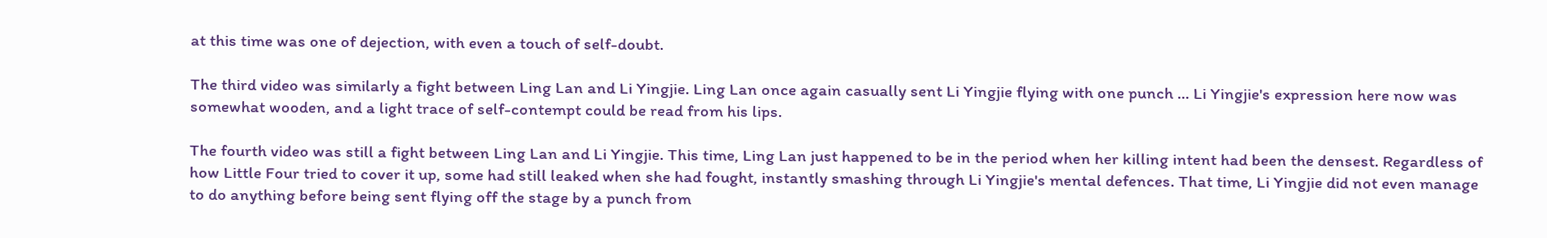at this time was one of dejection, with even a touch of self-doubt.

The third video was similarly a fight between Ling Lan and Li Yingjie. Ling Lan once again casually sent Li Yingjie flying with one punch ... Li Yingjie's expression here now was somewhat wooden, and a light trace of self-contempt could be read from his lips.

The fourth video was still a fight between Ling Lan and Li Yingjie. This time, Ling Lan just happened to be in the period when her killing intent had been the densest. Regardless of how Little Four tried to cover it up, some had still leaked when she had fought, instantly smashing through Li Yingjie's mental defences. That time, Li Yingjie did not even manage to do anything before being sent flying off the stage by a punch from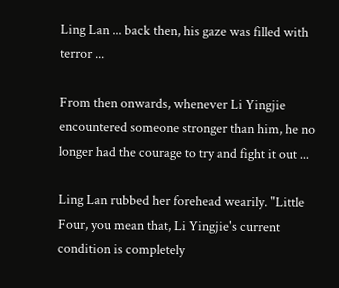Ling Lan ... back then, his gaze was filled with terror ...

From then onwards, whenever Li Yingjie encountered someone stronger than him, he no longer had the courage to try and fight it out ...

Ling Lan rubbed her forehead wearily. "Little Four, you mean that, Li Yingjie's current condition is completely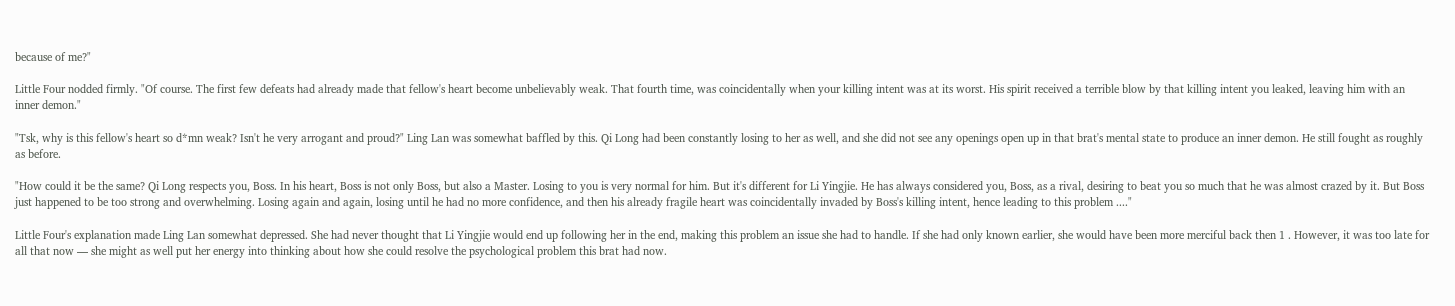because of me?"

Little Four nodded firmly. "Of course. The first few defeats had already made that fellow's heart become unbelievably weak. That fourth time, was coincidentally when your killing intent was at its worst. His spirit received a terrible blow by that killing intent you leaked, leaving him with an inner demon."

"Tsk, why is this fellow's heart so d*mn weak? Isn't he very arrogant and proud?" Ling Lan was somewhat baffled by this. Qi Long had been constantly losing to her as well, and she did not see any openings open up in that brat's mental state to produce an inner demon. He still fought as roughly as before.

"How could it be the same? Qi Long respects you, Boss. In his heart, Boss is not only Boss, but also a Master. Losing to you is very normal for him. But it's different for Li Yingjie. He has always considered you, Boss, as a rival, desiring to beat you so much that he was almost crazed by it. But Boss just happened to be too strong and overwhelming. Losing again and again, losing until he had no more confidence, and then his already fragile heart was coincidentally invaded by Boss's killing intent, hence leading to this problem ...."

Little Four's explanation made Ling Lan somewhat depressed. She had never thought that Li Yingjie would end up following her in the end, making this problem an issue she had to handle. If she had only known earlier, she would have been more merciful back then 1 . However, it was too late for all that now — she might as well put her energy into thinking about how she could resolve the psychological problem this brat had now.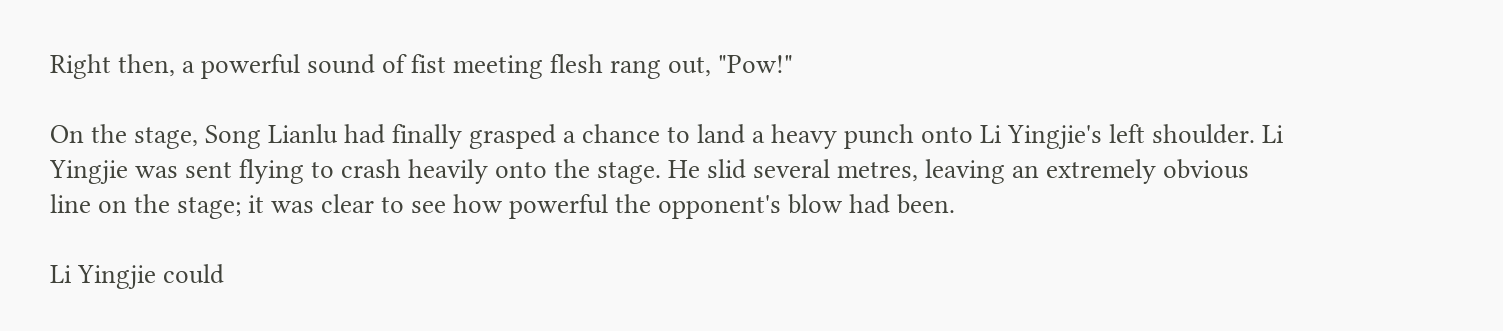Right then, a powerful sound of fist meeting flesh rang out, "Pow!"

On the stage, Song Lianlu had finally grasped a chance to land a heavy punch onto Li Yingjie's left shoulder. Li Yingjie was sent flying to crash heavily onto the stage. He slid several metres, leaving an extremely obvious line on the stage; it was clear to see how powerful the opponent's blow had been.

Li Yingjie could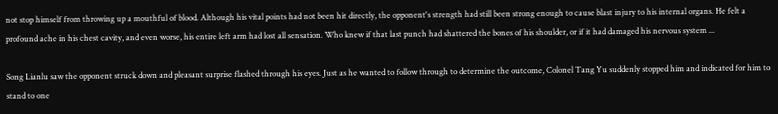not stop himself from throwing up a mouthful of blood. Although his vital points had not been hit directly, the opponent's strength had still been strong enough to cause blast injury to his internal organs. He felt a profound ache in his chest cavity, and even worse, his entire left arm had lost all sensation. Who knew if that last punch had shattered the bones of his shoulder, or if it had damaged his nervous system ...

Song Lianlu saw the opponent struck down and pleasant surprise flashed through his eyes. Just as he wanted to follow through to determine the outcome, Colonel Tang Yu suddenly stopped him and indicated for him to stand to one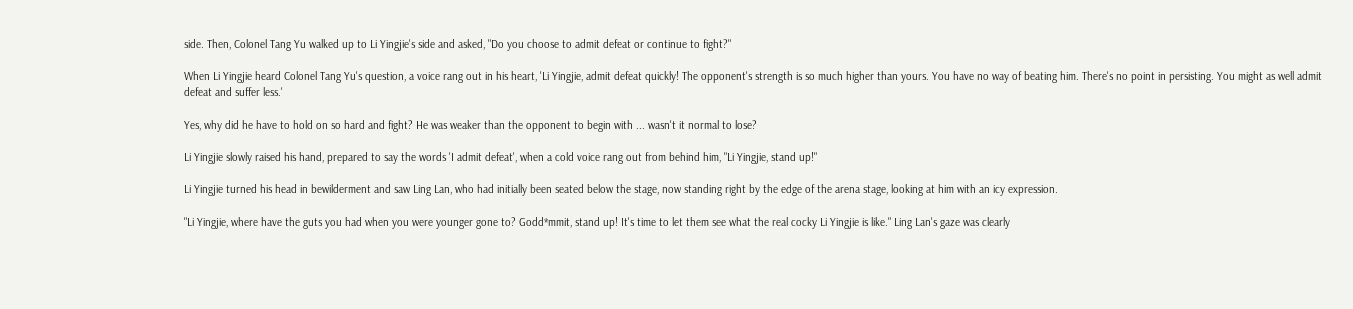side. Then, Colonel Tang Yu walked up to Li Yingjie's side and asked, "Do you choose to admit defeat or continue to fight?"

When Li Yingjie heard Colonel Tang Yu's question, a voice rang out in his heart, 'Li Yingjie, admit defeat quickly! The opponent's strength is so much higher than yours. You have no way of beating him. There's no point in persisting. You might as well admit defeat and suffer less.'

Yes, why did he have to hold on so hard and fight? He was weaker than the opponent to begin with ... wasn't it normal to lose?

Li Yingjie slowly raised his hand, prepared to say the words 'I admit defeat', when a cold voice rang out from behind him, "Li Yingjie, stand up!"

Li Yingjie turned his head in bewilderment and saw Ling Lan, who had initially been seated below the stage, now standing right by the edge of the arena stage, looking at him with an icy expression.

"Li Yingjie, where have the guts you had when you were younger gone to? Godd*mmit, stand up! It's time to let them see what the real cocky Li Yingjie is like." Ling Lan's gaze was clearly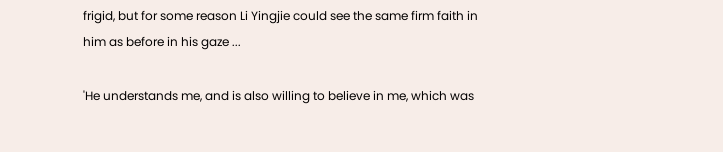frigid, but for some reason Li Yingjie could see the same firm faith in him as before in his gaze ...

'He understands me, and is also willing to believe in me, which was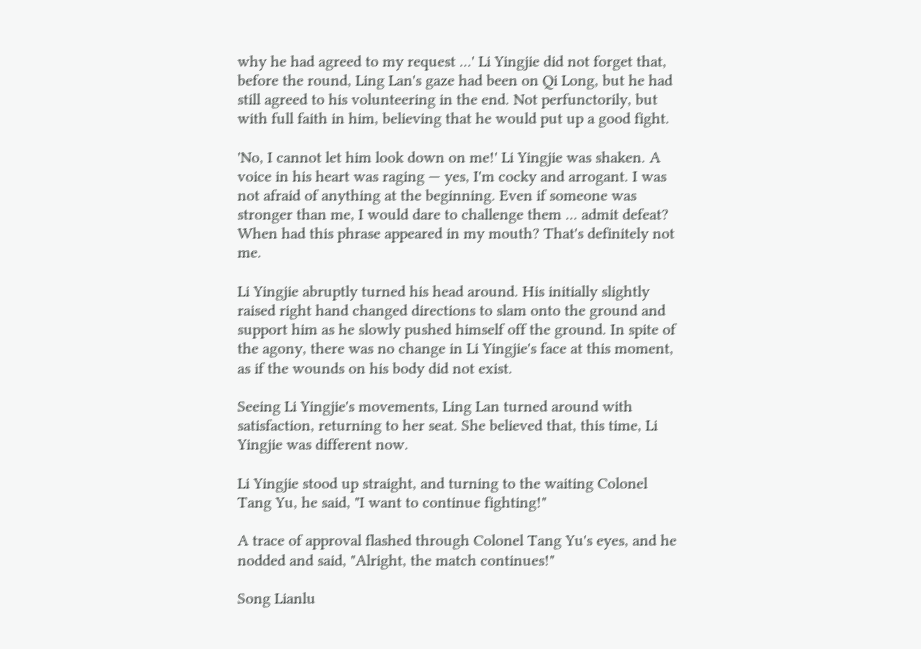why he had agreed to my request ...' Li Yingjie did not forget that, before the round, Ling Lan's gaze had been on Qi Long, but he had still agreed to his volunteering in the end. Not perfunctorily, but with full faith in him, believing that he would put up a good fight.

'No, I cannot let him look down on me!' Li Yingjie was shaken. A voice in his heart was raging — yes, I'm cocky and arrogant. I was not afraid of anything at the beginning. Even if someone was stronger than me, I would dare to challenge them ... admit defeat? When had this phrase appeared in my mouth? That's definitely not me.

Li Yingjie abruptly turned his head around. His initially slightly raised right hand changed directions to slam onto the ground and support him as he slowly pushed himself off the ground. In spite of the agony, there was no change in Li Yingjie's face at this moment, as if the wounds on his body did not exist.

Seeing Li Yingjie's movements, Ling Lan turned around with satisfaction, returning to her seat. She believed that, this time, Li Yingjie was different now.

Li Yingjie stood up straight, and turning to the waiting Colonel Tang Yu, he said, "I want to continue fighting!"

A trace of approval flashed through Colonel Tang Yu's eyes, and he nodded and said, "Alright, the match continues!"

Song Lianlu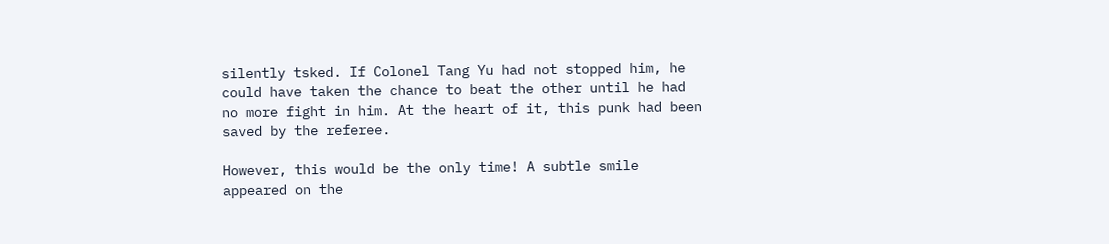silently tsked. If Colonel Tang Yu had not stopped him, he could have taken the chance to beat the other until he had no more fight in him. At the heart of it, this punk had been saved by the referee.

However, this would be the only time! A subtle smile appeared on the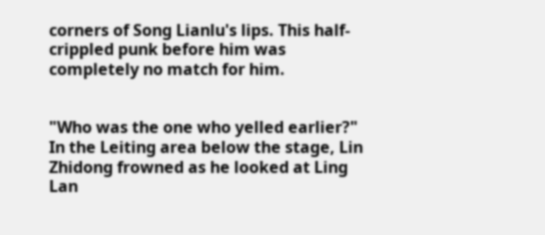corners of Song Lianlu's lips. This half-crippled punk before him was completely no match for him.


"Who was the one who yelled earlier?" In the Leiting area below the stage, Lin Zhidong frowned as he looked at Ling Lan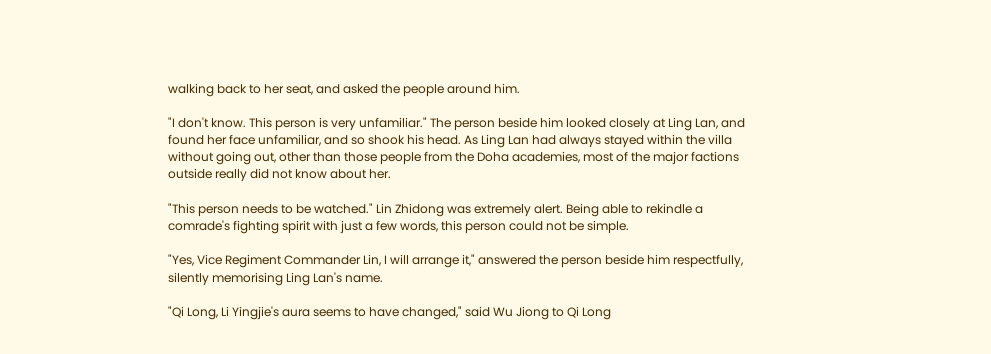walking back to her seat, and asked the people around him.

"I don't know. This person is very unfamiliar." The person beside him looked closely at Ling Lan, and found her face unfamiliar, and so shook his head. As Ling Lan had always stayed within the villa without going out, other than those people from the Doha academies, most of the major factions outside really did not know about her.

"This person needs to be watched." Lin Zhidong was extremely alert. Being able to rekindle a comrade's fighting spirit with just a few words, this person could not be simple.

"Yes, Vice Regiment Commander Lin, I will arrange it," answered the person beside him respectfully, silently memorising Ling Lan's name.

"Qi Long, Li Yingjie's aura seems to have changed," said Wu Jiong to Qi Long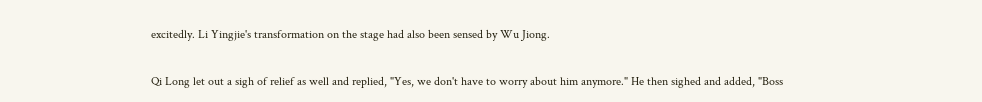excitedly. Li Yingjie's transformation on the stage had also been sensed by Wu Jiong.

Qi Long let out a sigh of relief as well and replied, "Yes, we don't have to worry about him anymore." He then sighed and added, "Boss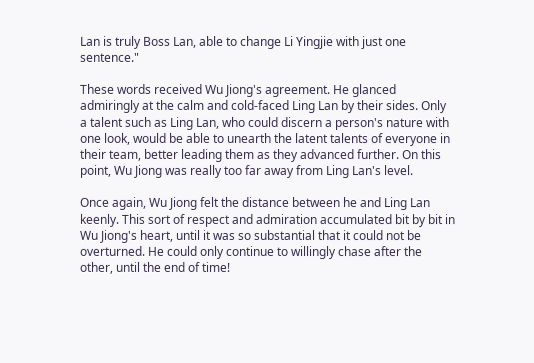Lan is truly Boss Lan, able to change Li Yingjie with just one sentence."

These words received Wu Jiong's agreement. He glanced admiringly at the calm and cold-faced Ling Lan by their sides. Only a talent such as Ling Lan, who could discern a person's nature with one look, would be able to unearth the latent talents of everyone in their team, better leading them as they advanced further. On this point, Wu Jiong was really too far away from Ling Lan's level.

Once again, Wu Jiong felt the distance between he and Ling Lan keenly. This sort of respect and admiration accumulated bit by bit in Wu Jiong's heart, until it was so substantial that it could not be overturned. He could only continue to willingly chase after the other, until the end of time!